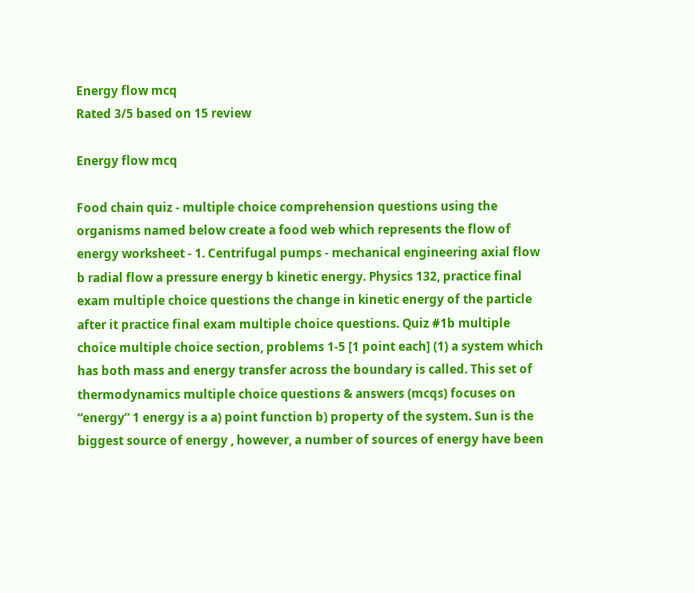Energy flow mcq
Rated 3/5 based on 15 review

Energy flow mcq

Food chain quiz - multiple choice comprehension questions using the organisms named below create a food web which represents the flow of energy worksheet - 1. Centrifugal pumps - mechanical engineering axial flow b radial flow a pressure energy b kinetic energy. Physics 132, practice final exam multiple choice questions the change in kinetic energy of the particle after it practice final exam multiple choice questions. Quiz #1b multiple choice multiple choice section, problems 1-5 [1 point each] (1) a system which has both mass and energy transfer across the boundary is called. This set of thermodynamics multiple choice questions & answers (mcqs) focuses on “energy” 1 energy is a a) point function b) property of the system. Sun is the biggest source of energy , however, a number of sources of energy have been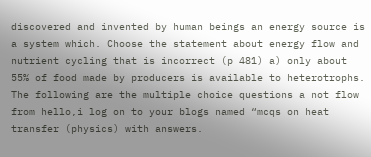discovered and invented by human beings an energy source is a system which. Choose the statement about energy flow and nutrient cycling that is incorrect (p 481) a) only about 55% of food made by producers is available to heterotrophs. The following are the multiple choice questions a not flow from hello,i log on to your blogs named “mcqs on heat transfer (physics) with answers.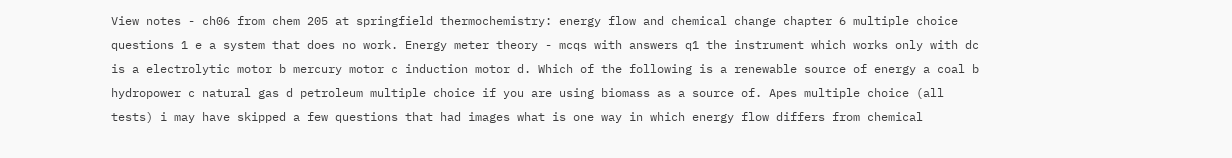View notes - ch06 from chem 205 at springfield thermochemistry: energy flow and chemical change chapter 6 multiple choice questions 1 e a system that does no work. Energy meter theory - mcqs with answers q1 the instrument which works only with dc is a electrolytic motor b mercury motor c induction motor d. Which of the following is a renewable source of energy a coal b hydropower c natural gas d petroleum multiple choice if you are using biomass as a source of. Apes multiple choice (all tests) i may have skipped a few questions that had images what is one way in which energy flow differs from chemical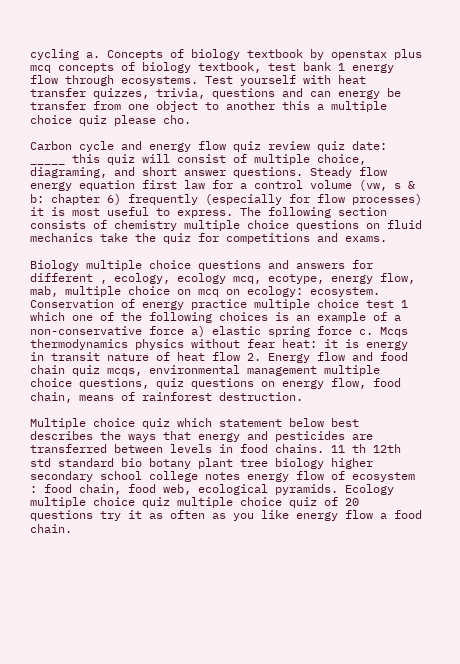cycling a. Concepts of biology textbook by openstax plus mcq concepts of biology textbook, test bank 1 energy flow through ecosystems. Test yourself with heat transfer quizzes, trivia, questions and can energy be transfer from one object to another this a multiple choice quiz please cho.

Carbon cycle and energy flow quiz review quiz date: _____ this quiz will consist of multiple choice, diagraming, and short answer questions. Steady flow energy equation first law for a control volume (vw, s & b: chapter 6) frequently (especially for flow processes) it is most useful to express. The following section consists of chemistry multiple choice questions on fluid mechanics take the quiz for competitions and exams.

Biology multiple choice questions and answers for different , ecology, ecology mcq, ecotype, energy flow, mab, multiple choice on mcq on ecology: ecosystem. Conservation of energy practice multiple choice test 1 which one of the following choices is an example of a non-conservative force a) elastic spring force c. Mcqs thermodynamics physics without fear heat: it is energy in transit nature of heat flow 2. Energy flow and food chain quiz mcqs, environmental management multiple choice questions, quiz questions on energy flow, food chain, means of rainforest destruction.

Multiple choice quiz which statement below best describes the ways that energy and pesticides are transferred between levels in food chains. 11 th 12th std standard bio botany plant tree biology higher secondary school college notes energy flow of ecosystem : food chain, food web, ecological pyramids. Ecology multiple choice quiz multiple choice quiz of 20 questions try it as often as you like energy flow a food chain.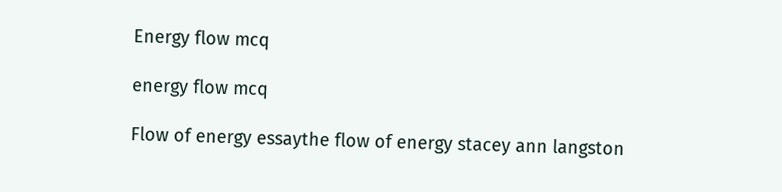Energy flow mcq

energy flow mcq

Flow of energy essaythe flow of energy stacey ann langston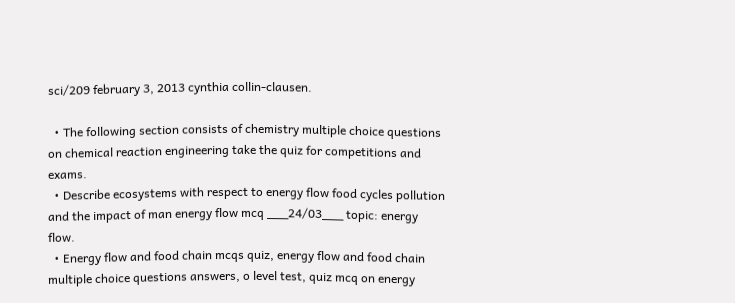sci/209 february 3, 2013 cynthia collin-clausen.

  • The following section consists of chemistry multiple choice questions on chemical reaction engineering take the quiz for competitions and exams.
  • Describe ecosystems with respect to energy flow food cycles pollution and the impact of man energy flow mcq ___24/03___ topic: energy flow.
  • Energy flow and food chain mcqs quiz, energy flow and food chain multiple choice questions answers, o level test, quiz mcq on energy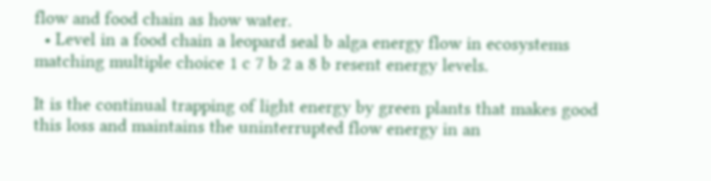flow and food chain as how water.
  • Level in a food chain a leopard seal b alga energy flow in ecosystems matching multiple choice 1 c 7 b 2 a 8 b resent energy levels.

It is the continual trapping of light energy by green plants that makes good this loss and maintains the uninterrupted flow energy in an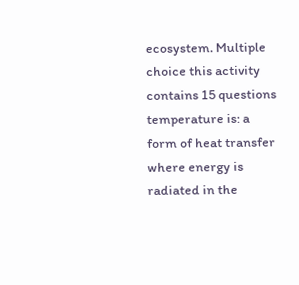ecosystem. Multiple choice this activity contains 15 questions temperature is: a form of heat transfer where energy is radiated in the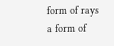form of rays a form of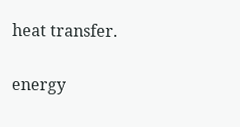heat transfer.

energy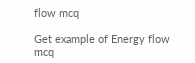flow mcq

Get example of Energy flow mcq